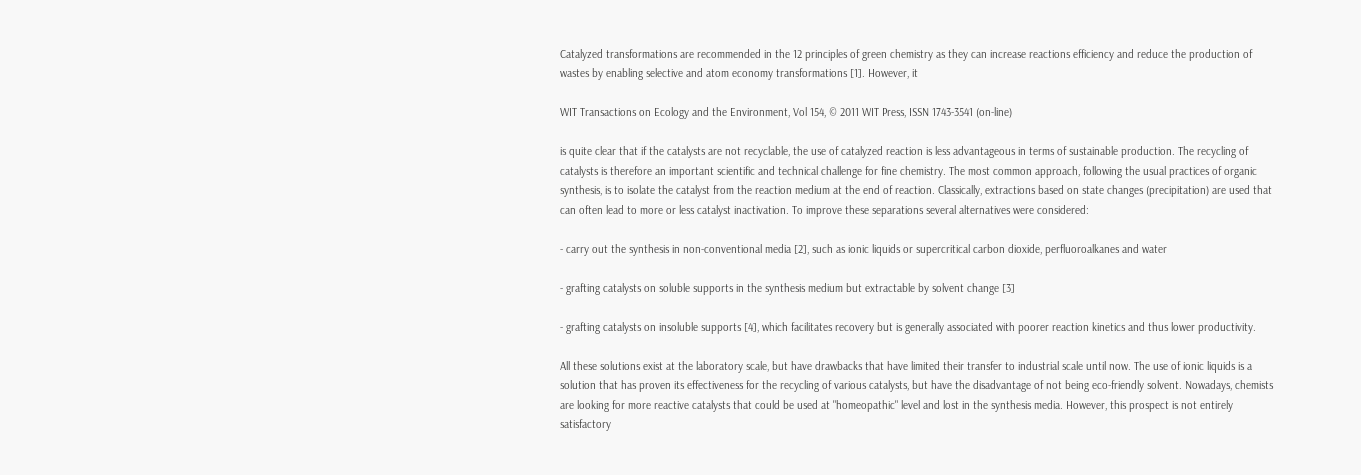Catalyzed transformations are recommended in the 12 principles of green chemistry as they can increase reactions efficiency and reduce the production of wastes by enabling selective and atom economy transformations [1]. However, it

WIT Transactions on Ecology and the Environment, Vol 154, © 2011 WIT Press, ISSN 1743-3541 (on-line)

is quite clear that if the catalysts are not recyclable, the use of catalyzed reaction is less advantageous in terms of sustainable production. The recycling of catalysts is therefore an important scientific and technical challenge for fine chemistry. The most common approach, following the usual practices of organic synthesis, is to isolate the catalyst from the reaction medium at the end of reaction. Classically, extractions based on state changes (precipitation) are used that can often lead to more or less catalyst inactivation. To improve these separations several alternatives were considered:

- carry out the synthesis in non-conventional media [2], such as ionic liquids or supercritical carbon dioxide, perfluoroalkanes and water

- grafting catalysts on soluble supports in the synthesis medium but extractable by solvent change [3]

- grafting catalysts on insoluble supports [4], which facilitates recovery but is generally associated with poorer reaction kinetics and thus lower productivity.

All these solutions exist at the laboratory scale, but have drawbacks that have limited their transfer to industrial scale until now. The use of ionic liquids is a solution that has proven its effectiveness for the recycling of various catalysts, but have the disadvantage of not being eco-friendly solvent. Nowadays, chemists are looking for more reactive catalysts that could be used at "homeopathic" level and lost in the synthesis media. However, this prospect is not entirely satisfactory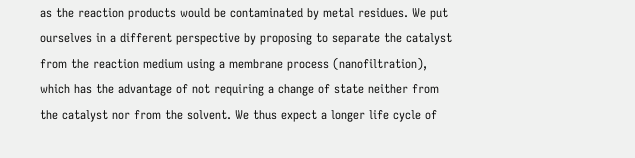as the reaction products would be contaminated by metal residues. We put ourselves in a different perspective by proposing to separate the catalyst from the reaction medium using a membrane process (nanofiltration), which has the advantage of not requiring a change of state neither from the catalyst nor from the solvent. We thus expect a longer life cycle of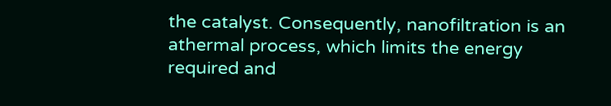the catalyst. Consequently, nanofiltration is an athermal process, which limits the energy required and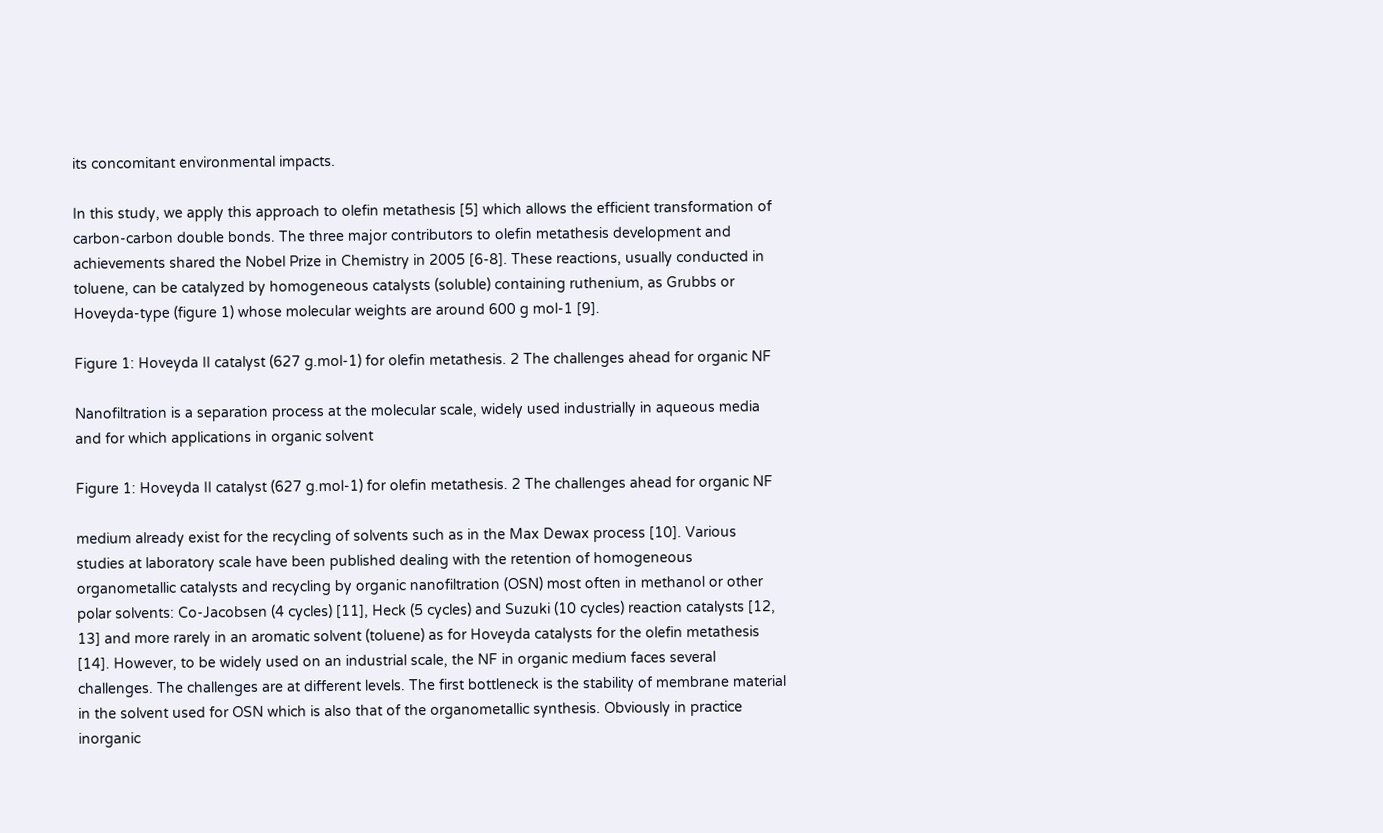its concomitant environmental impacts.

In this study, we apply this approach to olefin metathesis [5] which allows the efficient transformation of carbon-carbon double bonds. The three major contributors to olefin metathesis development and achievements shared the Nobel Prize in Chemistry in 2005 [6-8]. These reactions, usually conducted in toluene, can be catalyzed by homogeneous catalysts (soluble) containing ruthenium, as Grubbs or Hoveyda-type (figure 1) whose molecular weights are around 600 g mol-1 [9].

Figure 1: Hoveyda II catalyst (627 g.mol-1) for olefin metathesis. 2 The challenges ahead for organic NF

Nanofiltration is a separation process at the molecular scale, widely used industrially in aqueous media and for which applications in organic solvent

Figure 1: Hoveyda II catalyst (627 g.mol-1) for olefin metathesis. 2 The challenges ahead for organic NF

medium already exist for the recycling of solvents such as in the Max Dewax process [10]. Various studies at laboratory scale have been published dealing with the retention of homogeneous organometallic catalysts and recycling by organic nanofiltration (OSN) most often in methanol or other polar solvents: Co-Jacobsen (4 cycles) [11], Heck (5 cycles) and Suzuki (10 cycles) reaction catalysts [12, 13] and more rarely in an aromatic solvent (toluene) as for Hoveyda catalysts for the olefin metathesis [14]. However, to be widely used on an industrial scale, the NF in organic medium faces several challenges. The challenges are at different levels. The first bottleneck is the stability of membrane material in the solvent used for OSN which is also that of the organometallic synthesis. Obviously in practice inorganic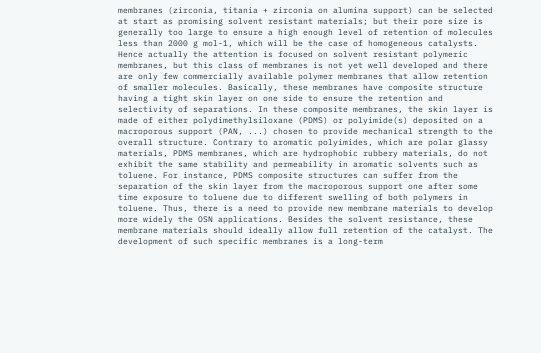membranes (zirconia, titania + zirconia on alumina support) can be selected at start as promising solvent resistant materials; but their pore size is generally too large to ensure a high enough level of retention of molecules less than 2000 g mol-1, which will be the case of homogeneous catalysts. Hence actually the attention is focused on solvent resistant polymeric membranes, but this class of membranes is not yet well developed and there are only few commercially available polymer membranes that allow retention of smaller molecules. Basically, these membranes have composite structure having a tight skin layer on one side to ensure the retention and selectivity of separations. In these composite membranes, the skin layer is made of either polydimethylsiloxane (PDMS) or polyimide(s) deposited on a macroporous support (PAN, ...) chosen to provide mechanical strength to the overall structure. Contrary to aromatic polyimides, which are polar glassy materials, PDMS membranes, which are hydrophobic rubbery materials, do not exhibit the same stability and permeability in aromatic solvents such as toluene. For instance, PDMS composite structures can suffer from the separation of the skin layer from the macroporous support one after some time exposure to toluene due to different swelling of both polymers in toluene. Thus, there is a need to provide new membrane materials to develop more widely the OSN applications. Besides the solvent resistance, these membrane materials should ideally allow full retention of the catalyst. The development of such specific membranes is a long-term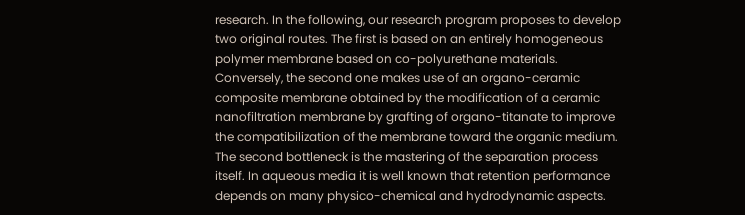research. In the following, our research program proposes to develop two original routes. The first is based on an entirely homogeneous polymer membrane based on co-polyurethane materials. Conversely, the second one makes use of an organo-ceramic composite membrane obtained by the modification of a ceramic nanofiltration membrane by grafting of organo-titanate to improve the compatibilization of the membrane toward the organic medium. The second bottleneck is the mastering of the separation process itself. In aqueous media it is well known that retention performance depends on many physico-chemical and hydrodynamic aspects.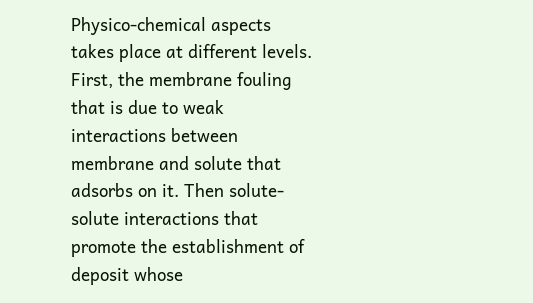Physico-chemical aspects takes place at different levels. First, the membrane fouling that is due to weak interactions between membrane and solute that adsorbs on it. Then solute-solute interactions that promote the establishment of deposit whose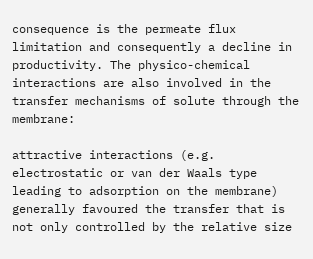consequence is the permeate flux limitation and consequently a decline in productivity. The physico-chemical interactions are also involved in the transfer mechanisms of solute through the membrane:

attractive interactions (e.g. electrostatic or van der Waals type leading to adsorption on the membrane) generally favoured the transfer that is not only controlled by the relative size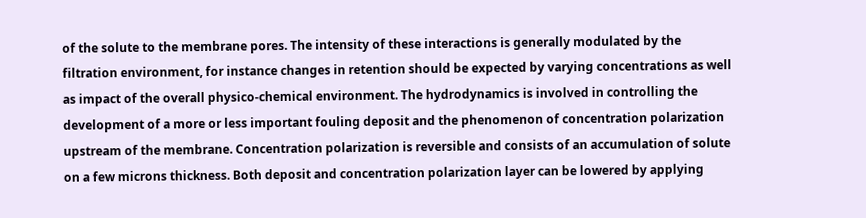of the solute to the membrane pores. The intensity of these interactions is generally modulated by the filtration environment, for instance changes in retention should be expected by varying concentrations as well as impact of the overall physico-chemical environment. The hydrodynamics is involved in controlling the development of a more or less important fouling deposit and the phenomenon of concentration polarization upstream of the membrane. Concentration polarization is reversible and consists of an accumulation of solute on a few microns thickness. Both deposit and concentration polarization layer can be lowered by applying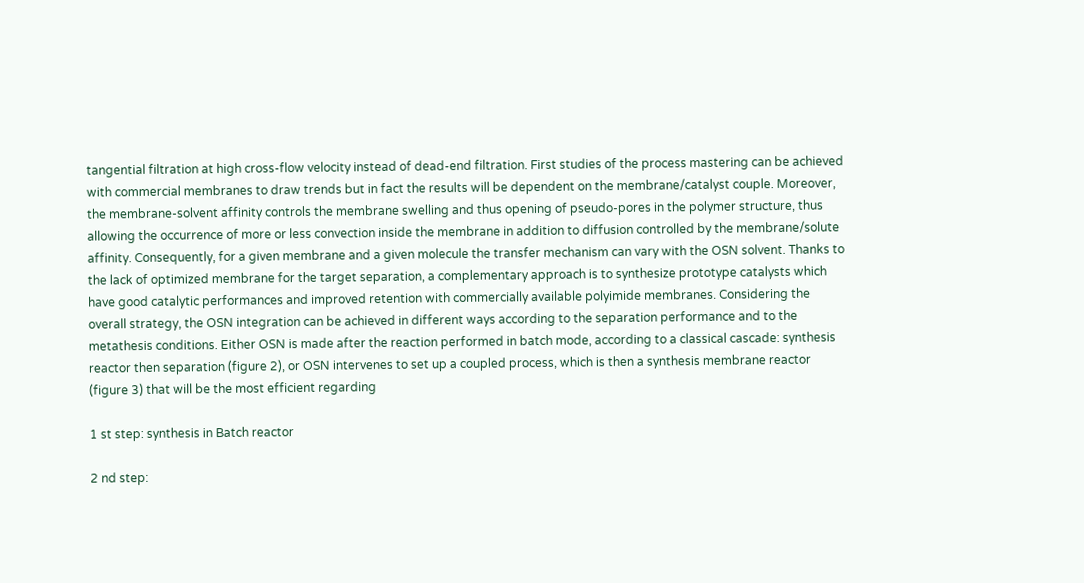tangential filtration at high cross-flow velocity instead of dead-end filtration. First studies of the process mastering can be achieved with commercial membranes to draw trends but in fact the results will be dependent on the membrane/catalyst couple. Moreover, the membrane-solvent affinity controls the membrane swelling and thus opening of pseudo-pores in the polymer structure, thus allowing the occurrence of more or less convection inside the membrane in addition to diffusion controlled by the membrane/solute affinity. Consequently, for a given membrane and a given molecule the transfer mechanism can vary with the OSN solvent. Thanks to the lack of optimized membrane for the target separation, a complementary approach is to synthesize prototype catalysts which have good catalytic performances and improved retention with commercially available polyimide membranes. Considering the overall strategy, the OSN integration can be achieved in different ways according to the separation performance and to the metathesis conditions. Either OSN is made after the reaction performed in batch mode, according to a classical cascade: synthesis reactor then separation (figure 2), or OSN intervenes to set up a coupled process, which is then a synthesis membrane reactor (figure 3) that will be the most efficient regarding

1 st step: synthesis in Batch reactor

2 nd step: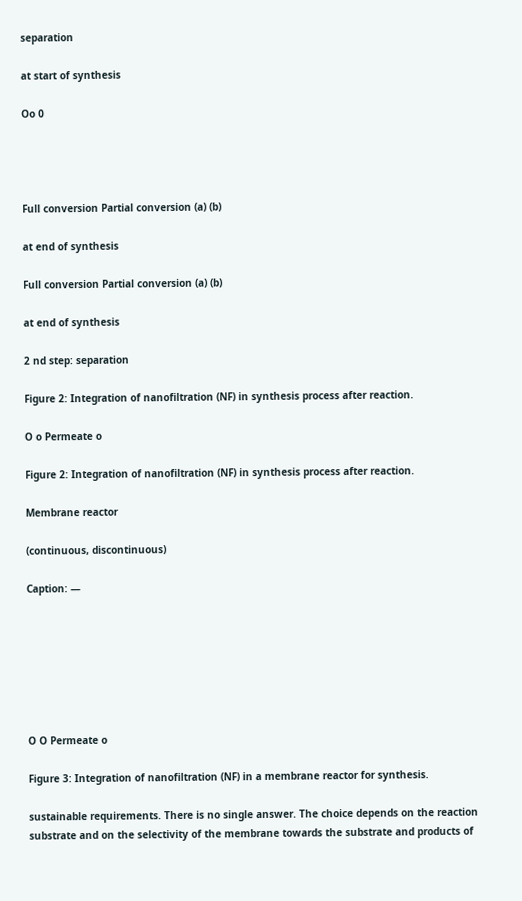separation

at start of synthesis

Oo 0




Full conversion Partial conversion (a) (b)

at end of synthesis

Full conversion Partial conversion (a) (b)

at end of synthesis

2 nd step: separation

Figure 2: Integration of nanofiltration (NF) in synthesis process after reaction.

O o Permeate o

Figure 2: Integration of nanofiltration (NF) in synthesis process after reaction.

Membrane reactor

(continuous, discontinuous)

Caption: —







O O Permeate o

Figure 3: Integration of nanofiltration (NF) in a membrane reactor for synthesis.

sustainable requirements. There is no single answer. The choice depends on the reaction substrate and on the selectivity of the membrane towards the substrate and products of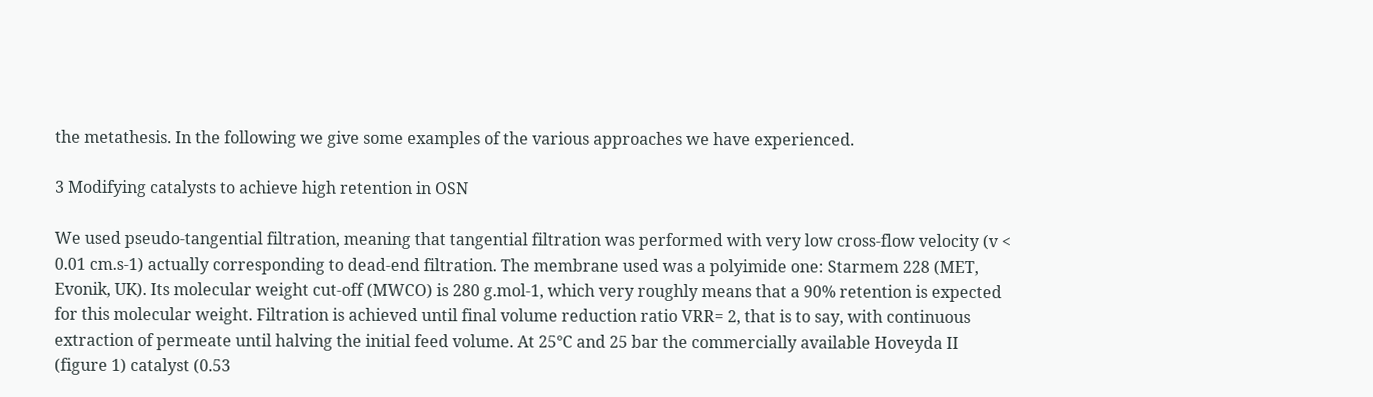the metathesis. In the following we give some examples of the various approaches we have experienced.

3 Modifying catalysts to achieve high retention in OSN

We used pseudo-tangential filtration, meaning that tangential filtration was performed with very low cross-flow velocity (v < 0.01 cm.s-1) actually corresponding to dead-end filtration. The membrane used was a polyimide one: Starmem 228 (MET, Evonik, UK). Its molecular weight cut-off (MWCO) is 280 g.mol-1, which very roughly means that a 90% retention is expected for this molecular weight. Filtration is achieved until final volume reduction ratio VRR= 2, that is to say, with continuous extraction of permeate until halving the initial feed volume. At 25°C and 25 bar the commercially available Hoveyda II (figure 1) catalyst (0.53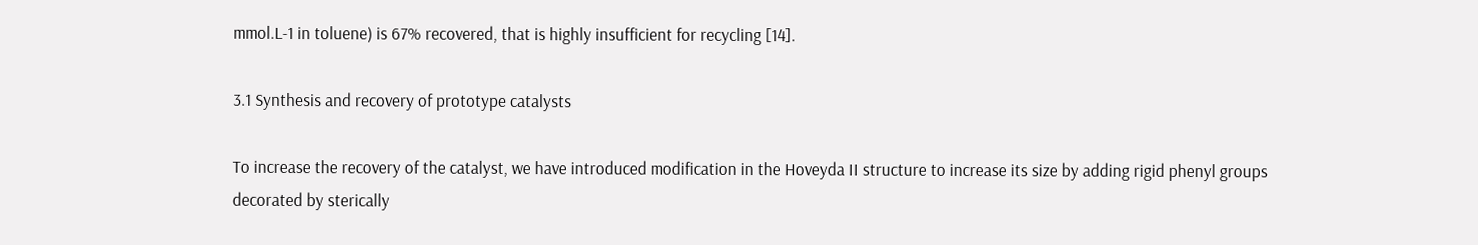mmol.L-1 in toluene) is 67% recovered, that is highly insufficient for recycling [14].

3.1 Synthesis and recovery of prototype catalysts

To increase the recovery of the catalyst, we have introduced modification in the Hoveyda II structure to increase its size by adding rigid phenyl groups decorated by sterically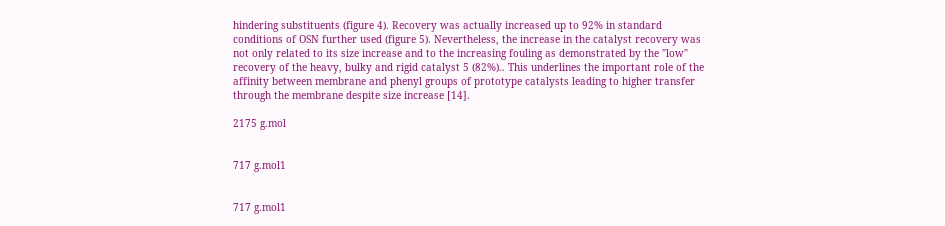hindering substituents (figure 4). Recovery was actually increased up to 92% in standard conditions of OSN further used (figure 5). Nevertheless, the increase in the catalyst recovery was not only related to its size increase and to the increasing fouling as demonstrated by the "low" recovery of the heavy, bulky and rigid catalyst 5 (82%).. This underlines the important role of the affinity between membrane and phenyl groups of prototype catalysts leading to higher transfer through the membrane despite size increase [14].

2175 g.mol


717 g.mol1


717 g.mol1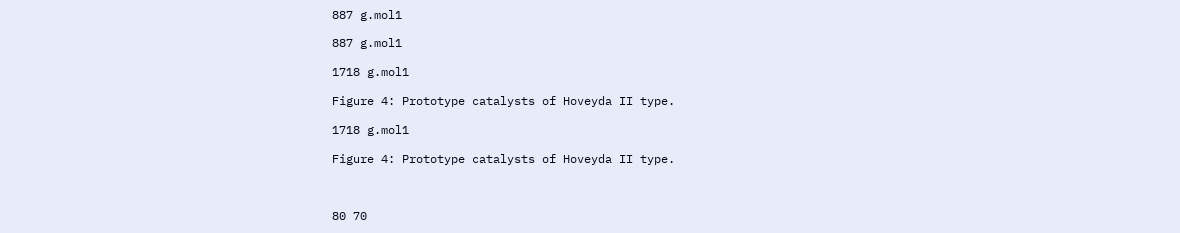887 g.mol1

887 g.mol1

1718 g.mol1

Figure 4: Prototype catalysts of Hoveyda II type.

1718 g.mol1

Figure 4: Prototype catalysts of Hoveyda II type.



80 70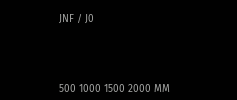JNF / J0




500 1000 1500 2000 MM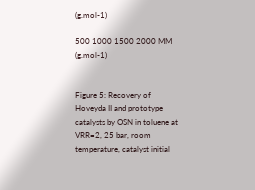(g.mol-1)

500 1000 1500 2000 MM (g.mol-1)


Figure 5: Recovery of Hoveyda II and prototype catalysts by OSN in toluene at VRR=2, 25 bar, room temperature, catalyst initial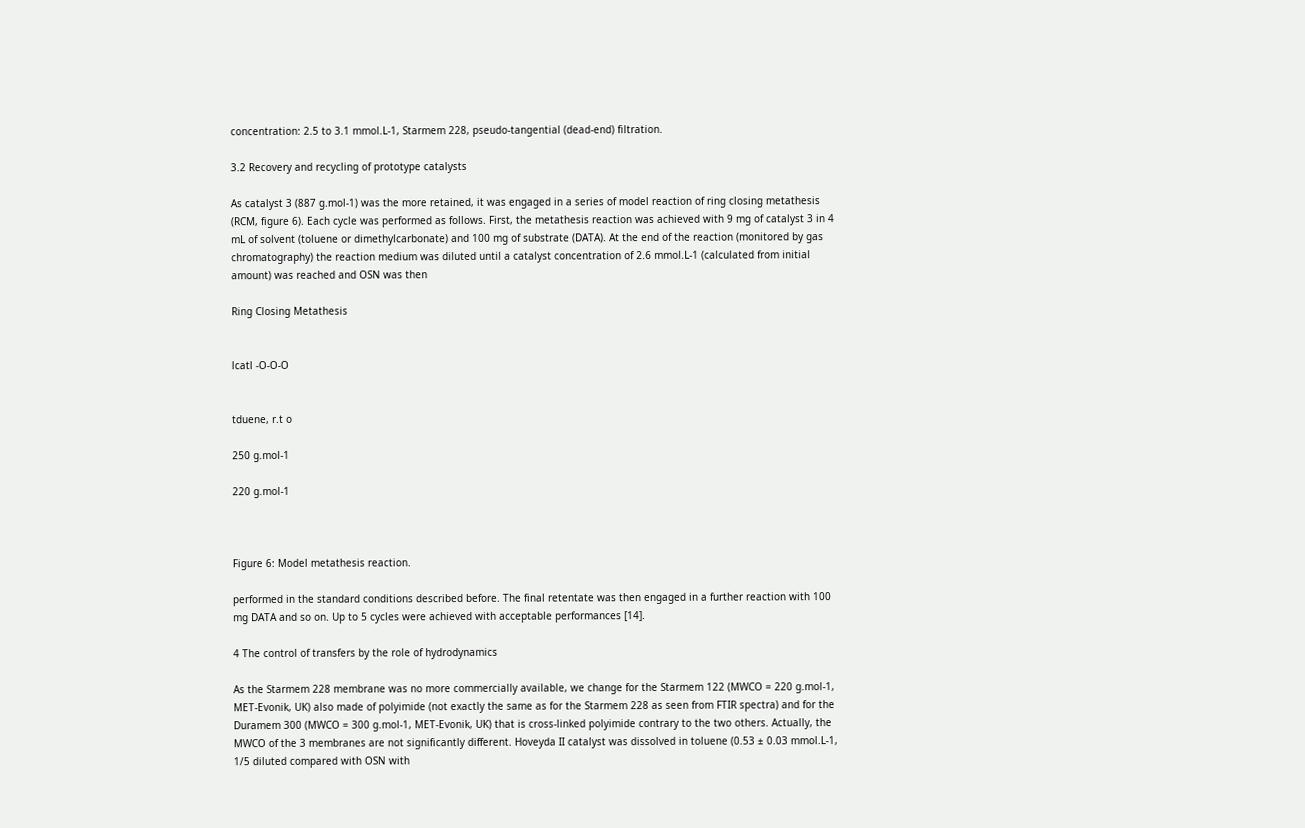concentration: 2.5 to 3.1 mmol.L-1, Starmem 228, pseudo-tangential (dead-end) filtration.

3.2 Recovery and recycling of prototype catalysts

As catalyst 3 (887 g.mol-1) was the more retained, it was engaged in a series of model reaction of ring closing metathesis (RCM, figure 6). Each cycle was performed as follows. First, the metathesis reaction was achieved with 9 mg of catalyst 3 in 4 mL of solvent (toluene or dimethylcarbonate) and 100 mg of substrate (DATA). At the end of the reaction (monitored by gas chromatography) the reaction medium was diluted until a catalyst concentration of 2.6 mmol.L-1 (calculated from initial amount) was reached and OSN was then

Ring Closing Metathesis


lcatl -O-O-O


tduene, r.t o

250 g.mol-1

220 g.mol-1



Figure 6: Model metathesis reaction.

performed in the standard conditions described before. The final retentate was then engaged in a further reaction with 100 mg DATA and so on. Up to 5 cycles were achieved with acceptable performances [14].

4 The control of transfers by the role of hydrodynamics

As the Starmem 228 membrane was no more commercially available, we change for the Starmem 122 (MWCO = 220 g.mol-1, MET-Evonik, UK) also made of polyimide (not exactly the same as for the Starmem 228 as seen from FTIR spectra) and for the Duramem 300 (MWCO = 300 g.mol-1, MET-Evonik, UK) that is cross-linked polyimide contrary to the two others. Actually, the MWCO of the 3 membranes are not significantly different. Hoveyda II catalyst was dissolved in toluene (0.53 ± 0.03 mmol.L-1, 1/5 diluted compared with OSN with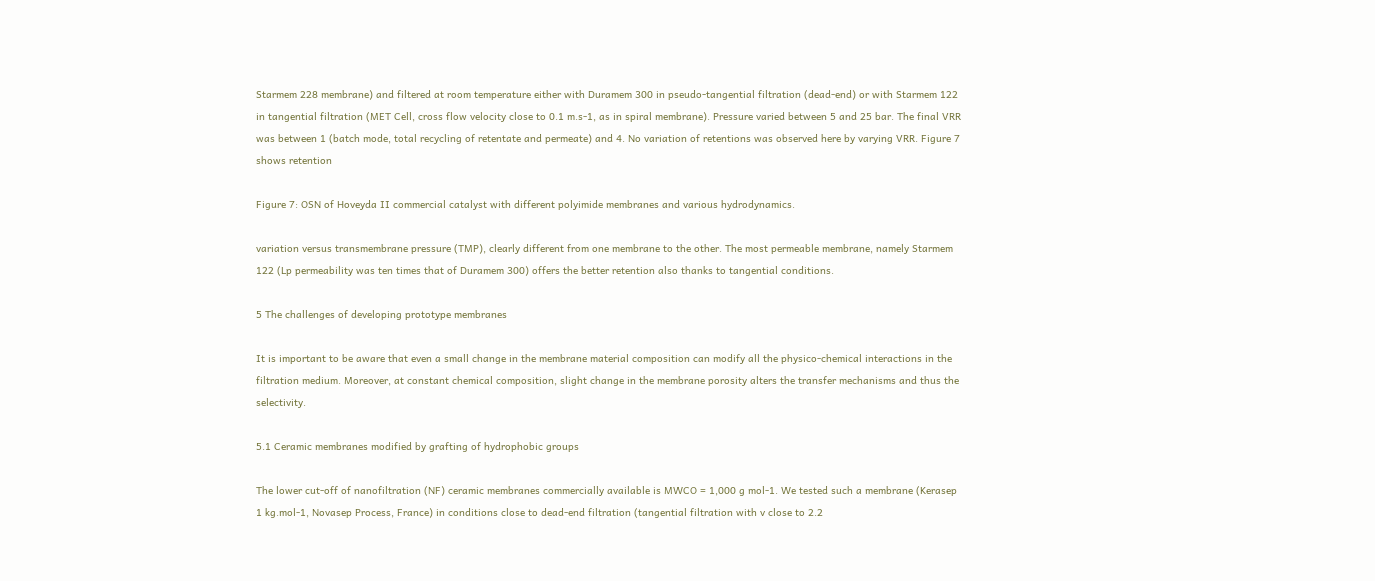Starmem 228 membrane) and filtered at room temperature either with Duramem 300 in pseudo-tangential filtration (dead-end) or with Starmem 122 in tangential filtration (MET Cell, cross flow velocity close to 0.1 m.s-1, as in spiral membrane). Pressure varied between 5 and 25 bar. The final VRR was between 1 (batch mode, total recycling of retentate and permeate) and 4. No variation of retentions was observed here by varying VRR. Figure 7 shows retention

Figure 7: OSN of Hoveyda II commercial catalyst with different polyimide membranes and various hydrodynamics.

variation versus transmembrane pressure (TMP), clearly different from one membrane to the other. The most permeable membrane, namely Starmem 122 (Lp permeability was ten times that of Duramem 300) offers the better retention also thanks to tangential conditions.

5 The challenges of developing prototype membranes

It is important to be aware that even a small change in the membrane material composition can modify all the physico-chemical interactions in the filtration medium. Moreover, at constant chemical composition, slight change in the membrane porosity alters the transfer mechanisms and thus the selectivity.

5.1 Ceramic membranes modified by grafting of hydrophobic groups

The lower cut-off of nanofiltration (NF) ceramic membranes commercially available is MWCO = 1,000 g mol-1. We tested such a membrane (Kerasep 1 kg.mol-1, Novasep Process, France) in conditions close to dead-end filtration (tangential filtration with v close to 2.2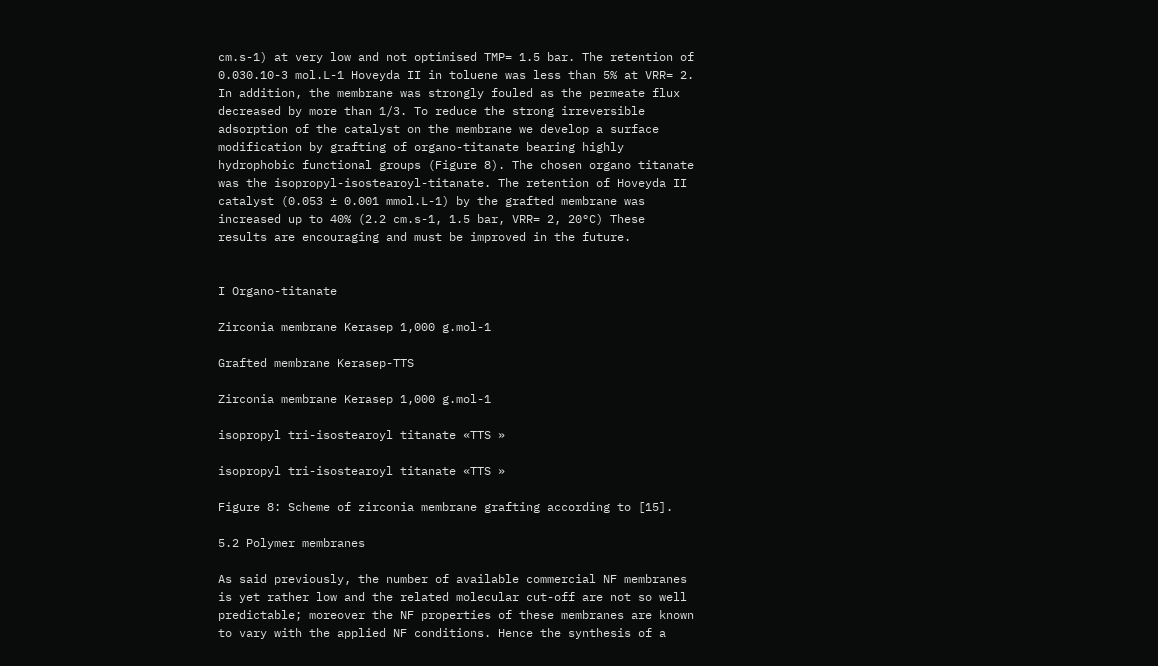cm.s-1) at very low and not optimised TMP= 1.5 bar. The retention of 0.030.10-3 mol.L-1 Hoveyda II in toluene was less than 5% at VRR= 2. In addition, the membrane was strongly fouled as the permeate flux decreased by more than 1/3. To reduce the strong irreversible adsorption of the catalyst on the membrane we develop a surface modification by grafting of organo-titanate bearing highly hydrophobic functional groups (Figure 8). The chosen organo titanate was the isopropyl-isostearoyl-titanate. The retention of Hoveyda II catalyst (0.053 ± 0.001 mmol.L-1) by the grafted membrane was increased up to 40% (2.2 cm.s-1, 1.5 bar, VRR= 2, 20°C) These results are encouraging and must be improved in the future.


I Organo-titanate

Zirconia membrane Kerasep 1,000 g.mol-1

Grafted membrane Kerasep-TTS

Zirconia membrane Kerasep 1,000 g.mol-1

isopropyl tri-isostearoyl titanate «TTS »

isopropyl tri-isostearoyl titanate «TTS »

Figure 8: Scheme of zirconia membrane grafting according to [15].

5.2 Polymer membranes

As said previously, the number of available commercial NF membranes is yet rather low and the related molecular cut-off are not so well predictable; moreover the NF properties of these membranes are known to vary with the applied NF conditions. Hence the synthesis of a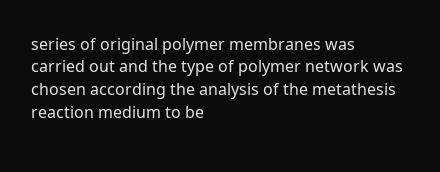series of original polymer membranes was carried out and the type of polymer network was chosen according the analysis of the metathesis reaction medium to be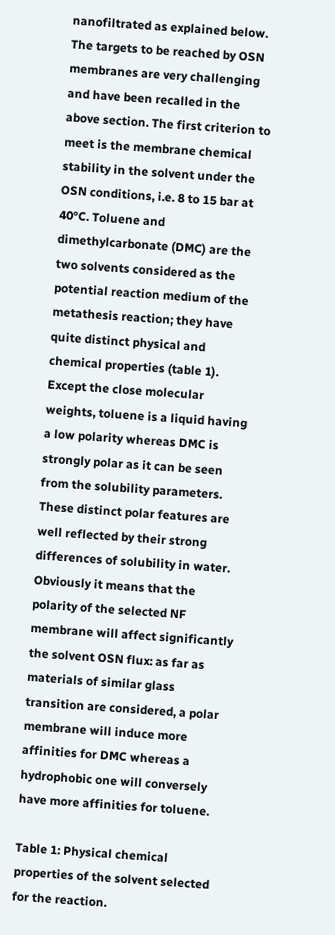nanofiltrated as explained below. The targets to be reached by OSN membranes are very challenging and have been recalled in the above section. The first criterion to meet is the membrane chemical stability in the solvent under the OSN conditions, i.e. 8 to 15 bar at 40°C. Toluene and dimethylcarbonate (DMC) are the two solvents considered as the potential reaction medium of the metathesis reaction; they have quite distinct physical and chemical properties (table 1). Except the close molecular weights, toluene is a liquid having a low polarity whereas DMC is strongly polar as it can be seen from the solubility parameters. These distinct polar features are well reflected by their strong differences of solubility in water. Obviously it means that the polarity of the selected NF membrane will affect significantly the solvent OSN flux: as far as materials of similar glass transition are considered, a polar membrane will induce more affinities for DMC whereas a hydrophobic one will conversely have more affinities for toluene.

Table 1: Physical chemical properties of the solvent selected for the reaction.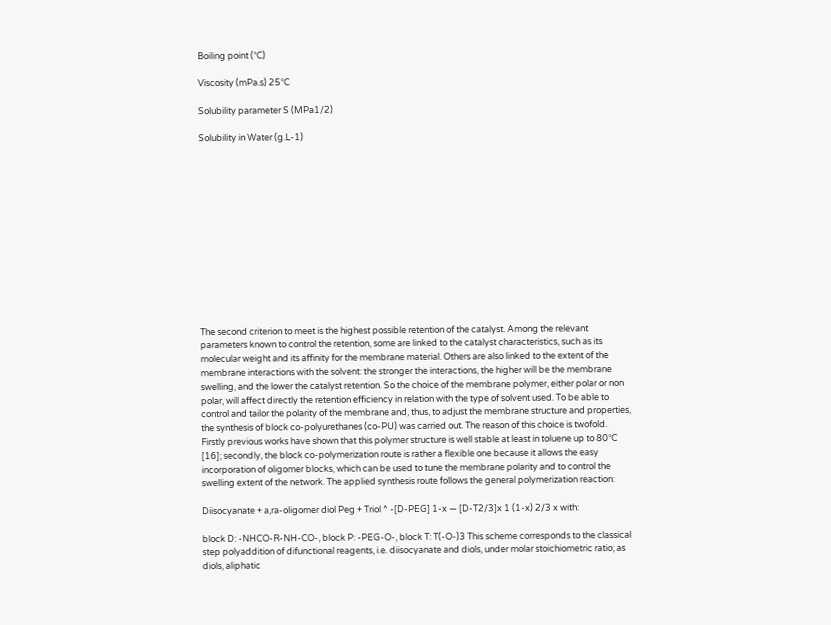Boiling point (°C)

Viscosity (mPa.s) 25°C

Solubility parameter S (MPa1/2)

Solubility in Water (g.L-1)













The second criterion to meet is the highest possible retention of the catalyst. Among the relevant parameters known to control the retention, some are linked to the catalyst characteristics, such as its molecular weight and its affinity for the membrane material. Others are also linked to the extent of the membrane interactions with the solvent: the stronger the interactions, the higher will be the membrane swelling, and the lower the catalyst retention. So the choice of the membrane polymer, either polar or non polar, will affect directly the retention efficiency in relation with the type of solvent used. To be able to control and tailor the polarity of the membrane and, thus, to adjust the membrane structure and properties, the synthesis of block co-polyurethanes (co-PU) was carried out. The reason of this choice is twofold. Firstly previous works have shown that this polymer structure is well stable at least in toluene up to 80°C [16]; secondly, the block co-polymerization route is rather a flexible one because it allows the easy incorporation of oligomer blocks, which can be used to tune the membrane polarity and to control the swelling extent of the network. The applied synthesis route follows the general polymerization reaction:

Diisocyanate + a,ra-oligomer diol Peg + Triol ^ -[D-PEG] 1-x — [D-T2/3]x 1 (1-x) 2/3 x with:

block D: -NHCO-R-NH-CO-, block P: -PEG-O-, block T: T(-O-)3 This scheme corresponds to the classical step polyaddition of difunctional reagents, i.e. diisocyanate and diols, under molar stoichiometric ratio; as diols, aliphatic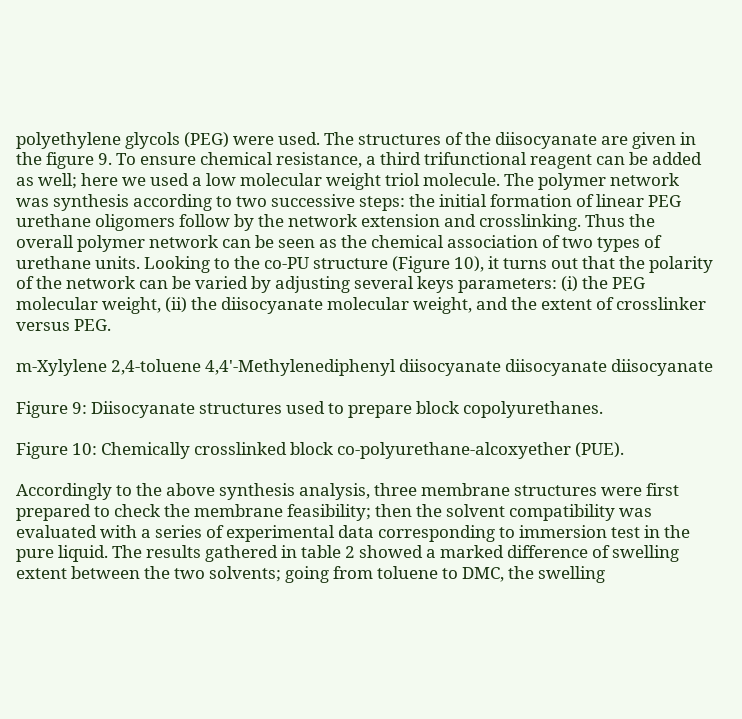polyethylene glycols (PEG) were used. The structures of the diisocyanate are given in the figure 9. To ensure chemical resistance, a third trifunctional reagent can be added as well; here we used a low molecular weight triol molecule. The polymer network was synthesis according to two successive steps: the initial formation of linear PEG urethane oligomers follow by the network extension and crosslinking. Thus the overall polymer network can be seen as the chemical association of two types of urethane units. Looking to the co-PU structure (Figure 10), it turns out that the polarity of the network can be varied by adjusting several keys parameters: (i) the PEG molecular weight, (ii) the diisocyanate molecular weight, and the extent of crosslinker versus PEG.

m-Xylylene 2,4-toluene 4,4'-Methylenediphenyl diisocyanate diisocyanate diisocyanate

Figure 9: Diisocyanate structures used to prepare block copolyurethanes.

Figure 10: Chemically crosslinked block co-polyurethane-alcoxyether (PUE).

Accordingly to the above synthesis analysis, three membrane structures were first prepared to check the membrane feasibility; then the solvent compatibility was evaluated with a series of experimental data corresponding to immersion test in the pure liquid. The results gathered in table 2 showed a marked difference of swelling extent between the two solvents; going from toluene to DMC, the swelling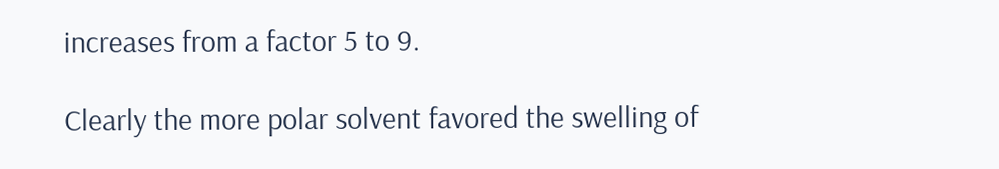increases from a factor 5 to 9.

Clearly the more polar solvent favored the swelling of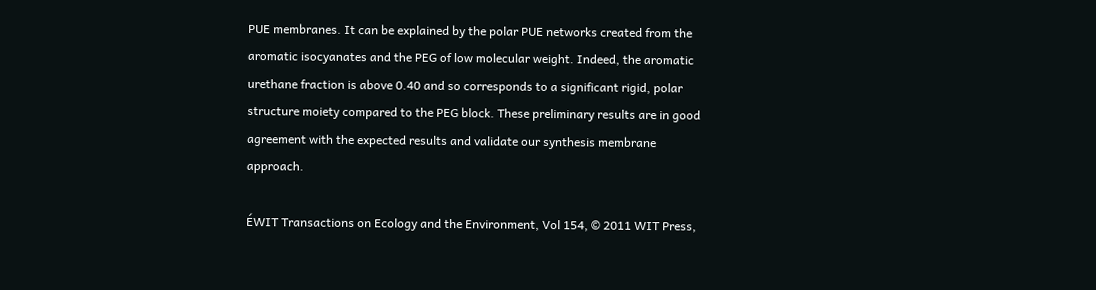PUE membranes. It can be explained by the polar PUE networks created from the aromatic isocyanates and the PEG of low molecular weight. Indeed, the aromatic urethane fraction is above 0.40 and so corresponds to a significant rigid, polar structure moiety compared to the PEG block. These preliminary results are in good agreement with the expected results and validate our synthesis membrane approach.

ÉWIT Transactions on Ecology and the Environment, Vol 154, © 2011 WIT Press,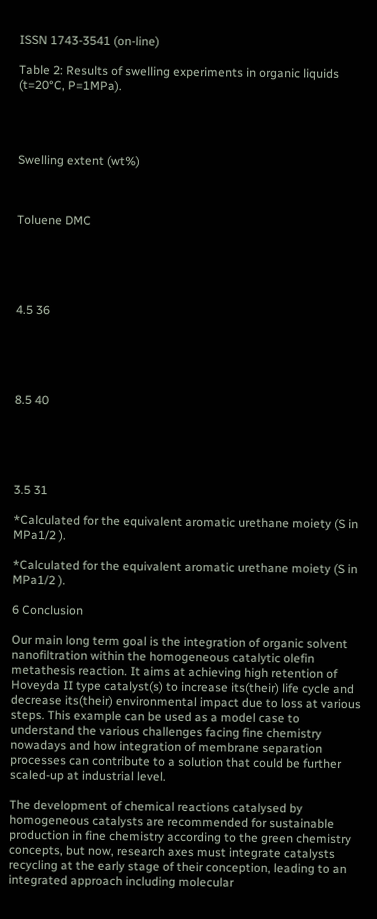ISSN 1743-3541 (on-line)

Table 2: Results of swelling experiments in organic liquids (t=20°C, P=1MPa).




Swelling extent (wt%)



Toluene DMC





4.5 36





8.5 40





3.5 31

*Calculated for the equivalent aromatic urethane moiety (S in MPa1/2 ).

*Calculated for the equivalent aromatic urethane moiety (S in MPa1/2 ).

6 Conclusion

Our main long term goal is the integration of organic solvent nanofiltration within the homogeneous catalytic olefin metathesis reaction. It aims at achieving high retention of Hoveyda II type catalyst(s) to increase its(their) life cycle and decrease its(their) environmental impact due to loss at various steps. This example can be used as a model case to understand the various challenges facing fine chemistry nowadays and how integration of membrane separation processes can contribute to a solution that could be further scaled-up at industrial level.

The development of chemical reactions catalysed by homogeneous catalysts are recommended for sustainable production in fine chemistry according to the green chemistry concepts, but now, research axes must integrate catalysts recycling at the early stage of their conception, leading to an integrated approach including molecular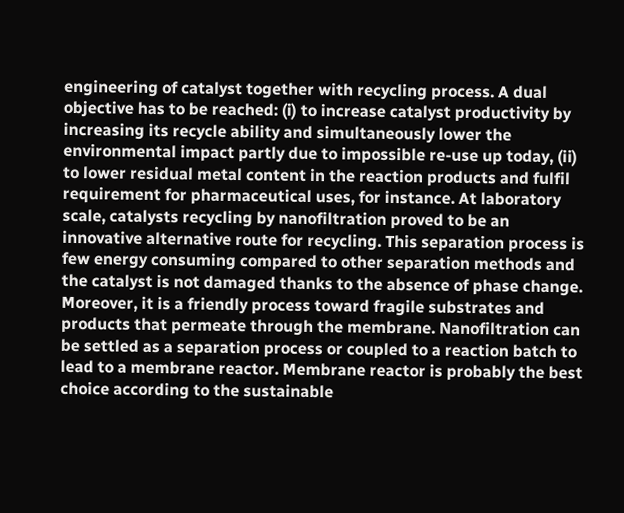engineering of catalyst together with recycling process. A dual objective has to be reached: (i) to increase catalyst productivity by increasing its recycle ability and simultaneously lower the environmental impact partly due to impossible re-use up today, (ii) to lower residual metal content in the reaction products and fulfil requirement for pharmaceutical uses, for instance. At laboratory scale, catalysts recycling by nanofiltration proved to be an innovative alternative route for recycling. This separation process is few energy consuming compared to other separation methods and the catalyst is not damaged thanks to the absence of phase change. Moreover, it is a friendly process toward fragile substrates and products that permeate through the membrane. Nanofiltration can be settled as a separation process or coupled to a reaction batch to lead to a membrane reactor. Membrane reactor is probably the best choice according to the sustainable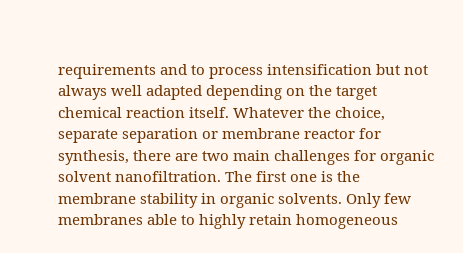requirements and to process intensification but not always well adapted depending on the target chemical reaction itself. Whatever the choice, separate separation or membrane reactor for synthesis, there are two main challenges for organic solvent nanofiltration. The first one is the membrane stability in organic solvents. Only few membranes able to highly retain homogeneous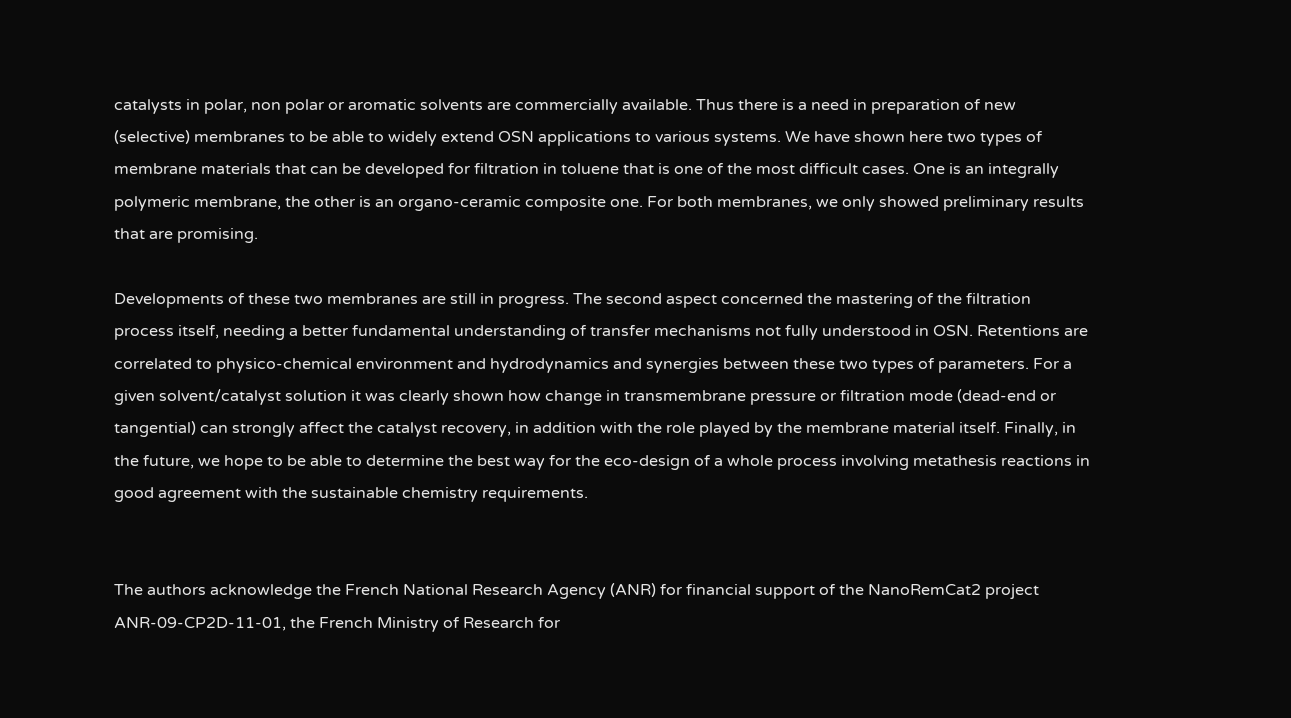catalysts in polar, non polar or aromatic solvents are commercially available. Thus there is a need in preparation of new (selective) membranes to be able to widely extend OSN applications to various systems. We have shown here two types of membrane materials that can be developed for filtration in toluene that is one of the most difficult cases. One is an integrally polymeric membrane, the other is an organo-ceramic composite one. For both membranes, we only showed preliminary results that are promising.

Developments of these two membranes are still in progress. The second aspect concerned the mastering of the filtration process itself, needing a better fundamental understanding of transfer mechanisms not fully understood in OSN. Retentions are correlated to physico-chemical environment and hydrodynamics and synergies between these two types of parameters. For a given solvent/catalyst solution it was clearly shown how change in transmembrane pressure or filtration mode (dead-end or tangential) can strongly affect the catalyst recovery, in addition with the role played by the membrane material itself. Finally, in the future, we hope to be able to determine the best way for the eco-design of a whole process involving metathesis reactions in good agreement with the sustainable chemistry requirements.


The authors acknowledge the French National Research Agency (ANR) for financial support of the NanoRemCat2 project ANR-09-CP2D-11-01, the French Ministry of Research for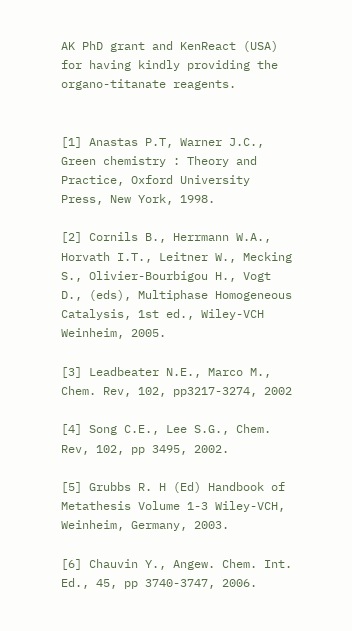AK PhD grant and KenReact (USA) for having kindly providing the organo-titanate reagents.


[1] Anastas P.T, Warner J.C., Green chemistry : Theory and Practice, Oxford University Press, New York, 1998.

[2] Cornils B., Herrmann W.A., Horvath I.T., Leitner W., Mecking S., Olivier-Bourbigou H., Vogt D., (eds), Multiphase Homogeneous Catalysis, 1st ed., Wiley-VCH Weinheim, 2005.

[3] Leadbeater N.E., Marco M., Chem. Rev, 102, pp3217-3274, 2002

[4] Song C.E., Lee S.G., Chem. Rev, 102, pp 3495, 2002.

[5] Grubbs R. H (Ed) Handbook of Metathesis Volume 1-3 Wiley-VCH, Weinheim, Germany, 2003.

[6] Chauvin Y., Angew. Chem. Int. Ed., 45, pp 3740-3747, 2006.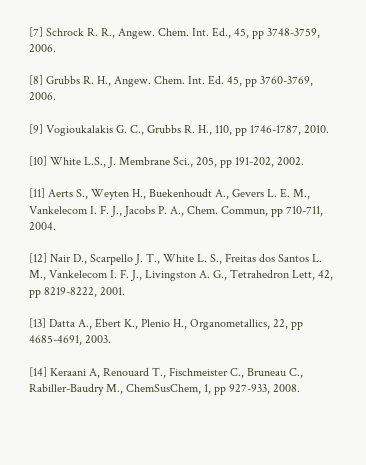[7] Schrock R. R., Angew. Chem. Int. Ed., 45, pp 3748-3759, 2006.

[8] Grubbs R. H., Angew. Chem. Int. Ed. 45, pp 3760-3769, 2006.

[9] Vogioukalakis G. C., Grubbs R. H., 110, pp 1746-1787, 2010.

[10] White L.S., J. Membrane Sci., 205, pp 191-202, 2002.

[11] Aerts S., Weyten H., Buekenhoudt A., Gevers L. E. M., Vankelecom I. F. J., Jacobs P. A., Chem. Commun, pp 710-711, 2004.

[12] Nair D., Scarpello J. T., White L. S., Freitas dos Santos L. M., Vankelecom I. F. J., Livingston A. G., Tetrahedron Lett, 42, pp 8219-8222, 2001.

[13] Datta A., Ebert K., Plenio H., Organometallics, 22, pp 4685-4691, 2003.

[14] Keraani A, Renouard T., Fischmeister C., Bruneau C., Rabiller-Baudry M., ChemSusChem, 1, pp 927-933, 2008.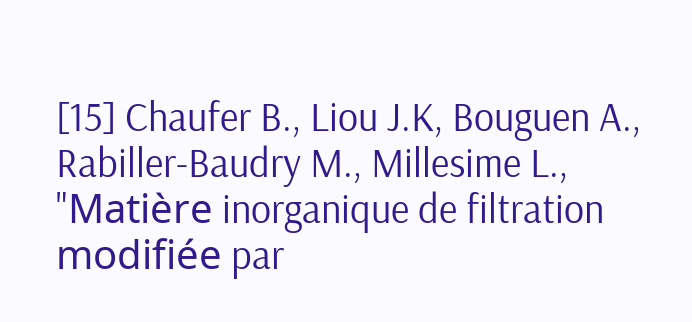[15] Chaufer B., Liou J.K, Bouguen A., Rabiller-Baudry M., Millesime L., "Matière inorganique de filtration modifiée par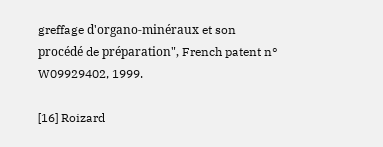greffage d'organo-minéraux et son procédé de préparation", French patent n° W09929402, 1999.

[16] Roizard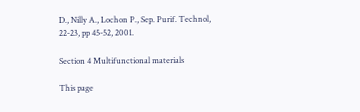D., Nilly A., Lochon P., Sep. Purif. Technol, 22-23, pp 45-52, 2001.

Section 4 Multifunctional materials

This page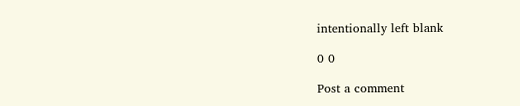intentionally left blank

0 0

Post a comment